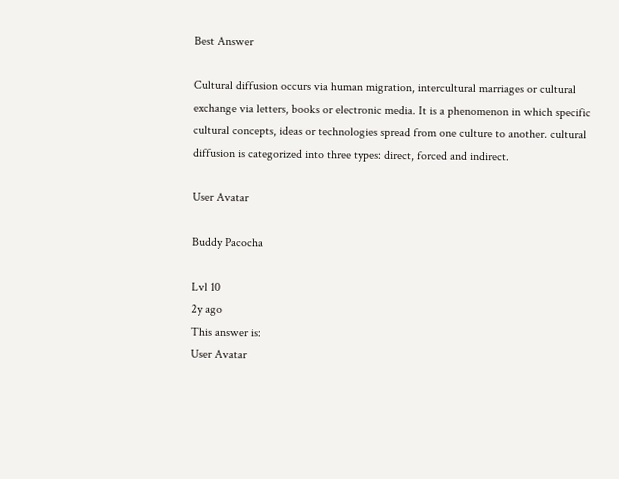Best Answer

Cultural diffusion occurs via human migration, intercultural marriages or cultural exchange via letters, books or electronic media. It is a phenomenon in which specific cultural concepts, ideas or technologies spread from one culture to another. cultural diffusion is categorized into three types: direct, forced and indirect.

User Avatar

Buddy Pacocha

Lvl 10
2y ago
This answer is:
User Avatar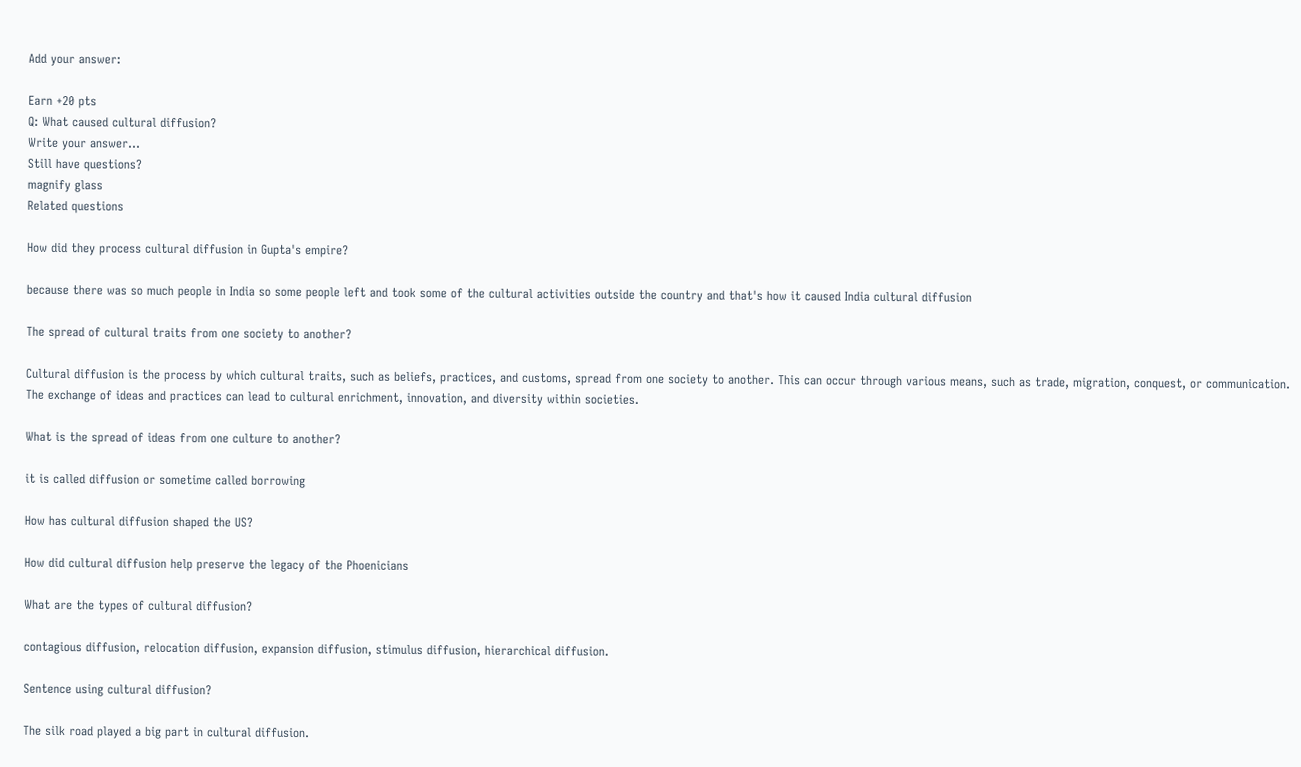Add your answer:

Earn +20 pts
Q: What caused cultural diffusion?
Write your answer...
Still have questions?
magnify glass
Related questions

How did they process cultural diffusion in Gupta's empire?

because there was so much people in India so some people left and took some of the cultural activities outside the country and that's how it caused India cultural diffusion

The spread of cultural traits from one society to another?

Cultural diffusion is the process by which cultural traits, such as beliefs, practices, and customs, spread from one society to another. This can occur through various means, such as trade, migration, conquest, or communication. The exchange of ideas and practices can lead to cultural enrichment, innovation, and diversity within societies.

What is the spread of ideas from one culture to another?

it is called diffusion or sometime called borrowing

How has cultural diffusion shaped the US?

How did cultural diffusion help preserve the legacy of the Phoenicians

What are the types of cultural diffusion?

contagious diffusion, relocation diffusion, expansion diffusion, stimulus diffusion, hierarchical diffusion.

Sentence using cultural diffusion?

The silk road played a big part in cultural diffusion.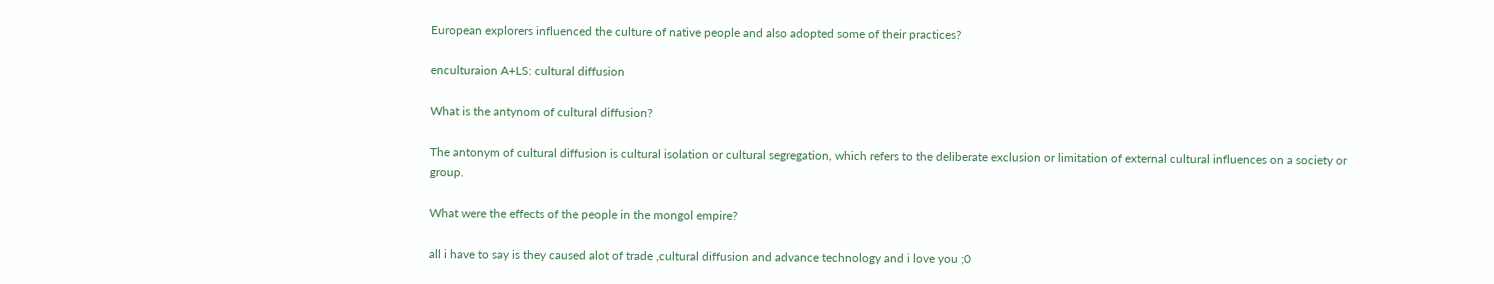European explorers influenced the culture of native people and also adopted some of their practices?

enculturaion A+LS: cultural diffusion

What is the antynom of cultural diffusion?

The antonym of cultural diffusion is cultural isolation or cultural segregation, which refers to the deliberate exclusion or limitation of external cultural influences on a society or group.

What were the effects of the people in the mongol empire?

all i have to say is they caused alot of trade ,cultural diffusion and advance technology and i love you ;0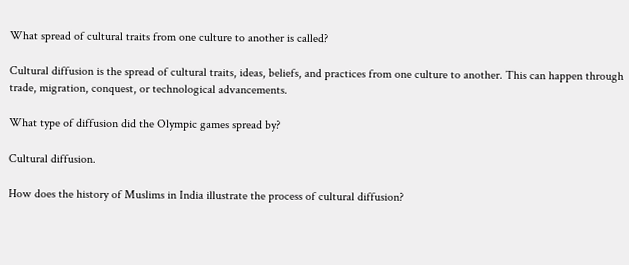What spread of cultural traits from one culture to another is called?

Cultural diffusion is the spread of cultural traits, ideas, beliefs, and practices from one culture to another. This can happen through trade, migration, conquest, or technological advancements.

What type of diffusion did the Olympic games spread by?

Cultural diffusion.

How does the history of Muslims in India illustrate the process of cultural diffusion?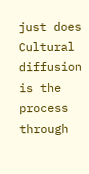just does Cultural diffusion is the process through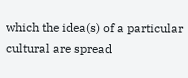which the idea(s) of a particular cultural are spread